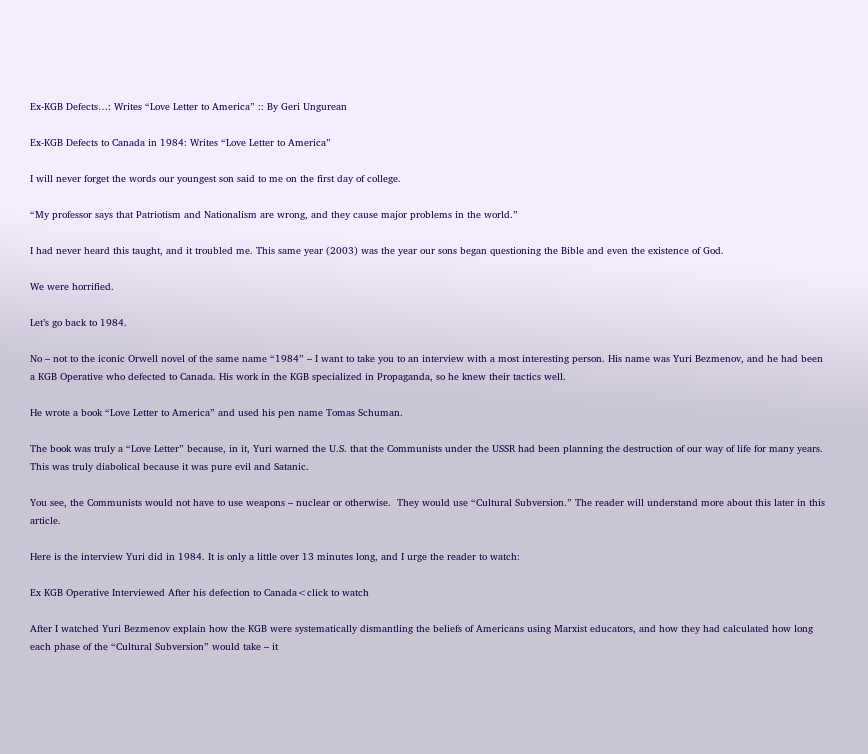Ex-KGB Defects…: Writes “Love Letter to America” :: By Geri Ungurean

Ex-KGB Defects to Canada in 1984: Writes “Love Letter to America”

I will never forget the words our youngest son said to me on the first day of college.

“My professor says that Patriotism and Nationalism are wrong, and they cause major problems in the world.”

I had never heard this taught, and it troubled me. This same year (2003) was the year our sons began questioning the Bible and even the existence of God.

We were horrified.

Let’s go back to 1984.

No – not to the iconic Orwell novel of the same name “1984” – I want to take you to an interview with a most interesting person. His name was Yuri Bezmenov, and he had been a KGB Operative who defected to Canada. His work in the KGB specialized in Propaganda, so he knew their tactics well.

He wrote a book “Love Letter to America” and used his pen name Tomas Schuman.

The book was truly a “Love Letter” because, in it, Yuri warned the U.S. that the Communists under the USSR had been planning the destruction of our way of life for many years. This was truly diabolical because it was pure evil and Satanic.

You see, the Communists would not have to use weapons – nuclear or otherwise.  They would use “Cultural Subversion.” The reader will understand more about this later in this article.

Here is the interview Yuri did in 1984. It is only a little over 13 minutes long, and I urge the reader to watch:

Ex KGB Operative Interviewed After his defection to Canada<click to watch

After I watched Yuri Bezmenov explain how the KGB were systematically dismantling the beliefs of Americans using Marxist educators, and how they had calculated how long each phase of the “Cultural Subversion” would take – it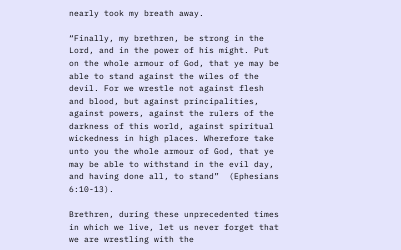nearly took my breath away.

“Finally, my brethren, be strong in the Lord, and in the power of his might. Put on the whole armour of God, that ye may be able to stand against the wiles of the devil. For we wrestle not against flesh and blood, but against principalities, against powers, against the rulers of the darkness of this world, against spiritual wickedness in high places. Wherefore take unto you the whole armour of God, that ye may be able to withstand in the evil day, and having done all, to stand”  (Ephesians 6:10-13).

Brethren, during these unprecedented times in which we live, let us never forget that we are wrestling with the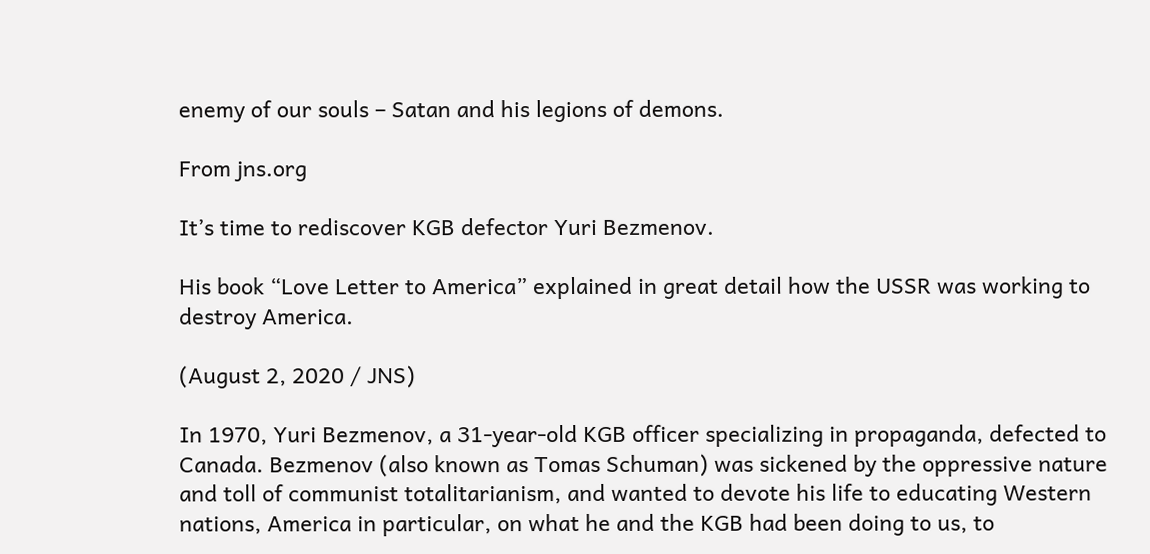enemy of our souls – Satan and his legions of demons.

From jns.org

It’s time to rediscover KGB defector Yuri Bezmenov.

His book “Love Letter to America” explained in great detail how the USSR was working to destroy America.

(August 2, 2020 / JNS)

In 1970, Yuri Bezmenov, a 31-year-old KGB officer specializing in propaganda, defected to Canada. Bezmenov (also known as Tomas Schuman) was sickened by the oppressive nature and toll of communist totalitarianism, and wanted to devote his life to educating Western nations, America in particular, on what he and the KGB had been doing to us, to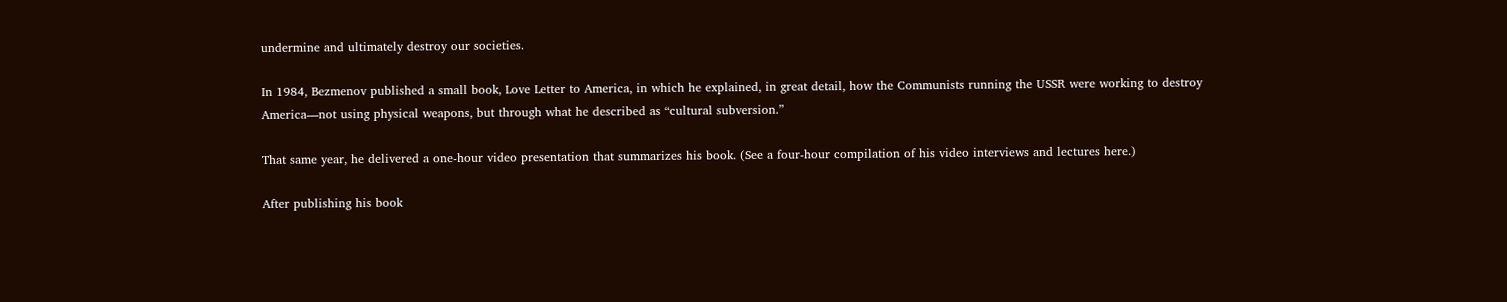undermine and ultimately destroy our societies.

In 1984, Bezmenov published a small book, Love Letter to America, in which he explained, in great detail, how the Communists running the USSR were working to destroy America—not using physical weapons, but through what he described as “cultural subversion.”

That same year, he delivered a one-hour video presentation that summarizes his book. (See a four-hour compilation of his video interviews and lectures here.)

After publishing his book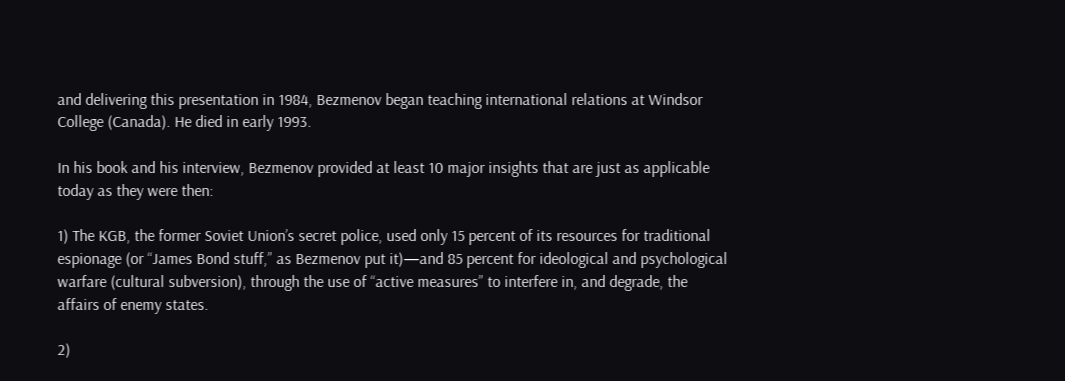and delivering this presentation in 1984, Bezmenov began teaching international relations at Windsor College (Canada). He died in early 1993.

In his book and his interview, Bezmenov provided at least 10 major insights that are just as applicable today as they were then:

1) The KGB, the former Soviet Union’s secret police, used only 15 percent of its resources for traditional espionage (or “James Bond stuff,” as Bezmenov put it)—and 85 percent for ideological and psychological warfare (cultural subversion), through the use of “active measures” to interfere in, and degrade, the affairs of enemy states.

2)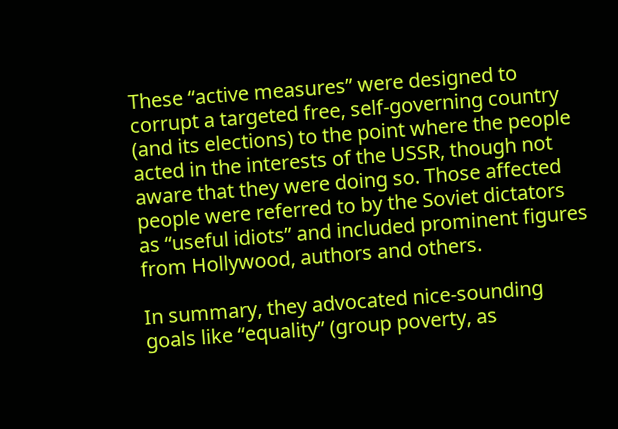These “active measures” were designed to corrupt a targeted free, self-governing country (and its elections) to the point where the people acted in the interests of the USSR, though not aware that they were doing so. Those affected people were referred to by the Soviet dictators as “useful idiots” and included prominent figures from Hollywood, authors and others.

In summary, they advocated nice-sounding goals like “equality” (group poverty, as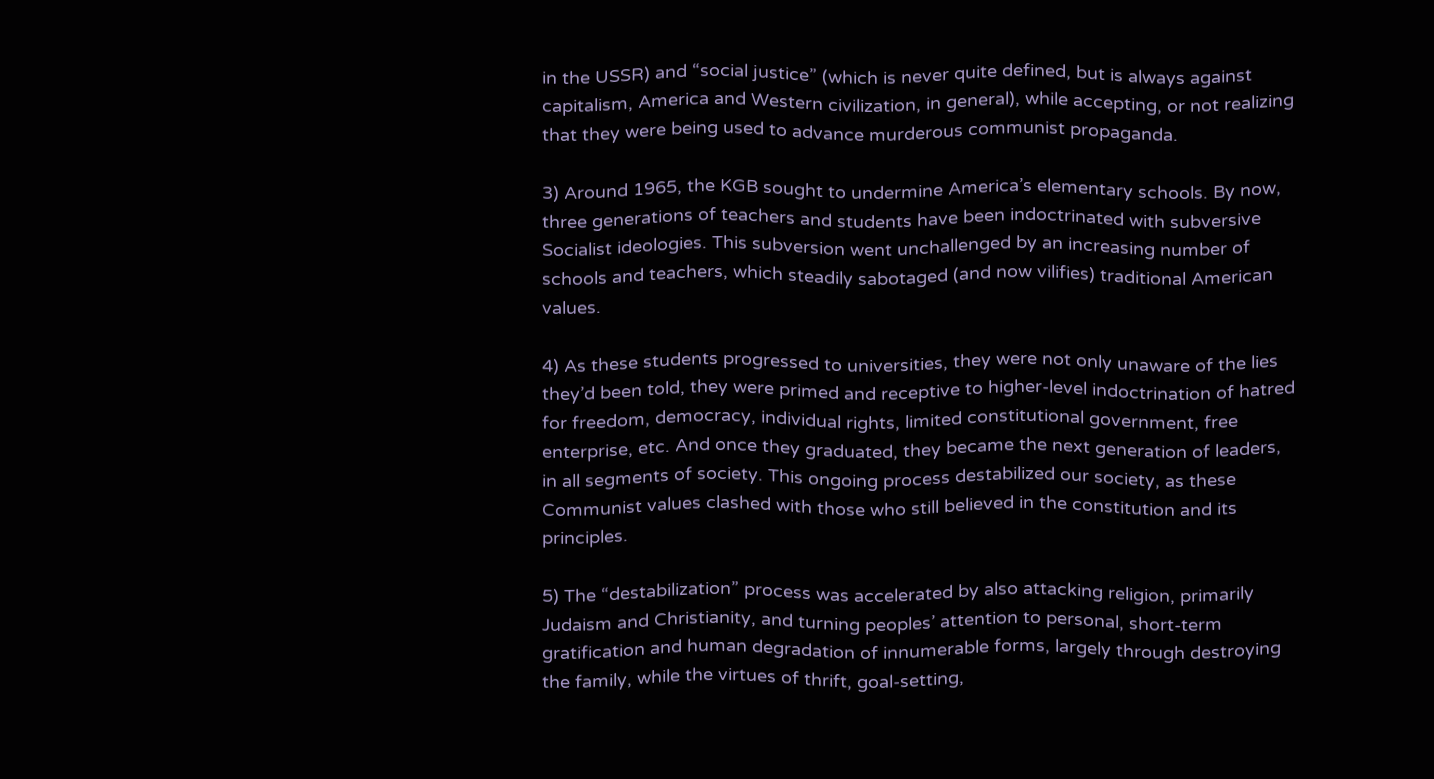in the USSR) and “social justice” (which is never quite defined, but is always against capitalism, America and Western civilization, in general), while accepting, or not realizing that they were being used to advance murderous communist propaganda.

3) Around 1965, the KGB sought to undermine America’s elementary schools. By now, three generations of teachers and students have been indoctrinated with subversive Socialist ideologies. This subversion went unchallenged by an increasing number of schools and teachers, which steadily sabotaged (and now vilifies) traditional American values.

4) As these students progressed to universities, they were not only unaware of the lies they’d been told, they were primed and receptive to higher-level indoctrination of hatred for freedom, democracy, individual rights, limited constitutional government, free enterprise, etc. And once they graduated, they became the next generation of leaders, in all segments of society. This ongoing process destabilized our society, as these Communist values clashed with those who still believed in the constitution and its principles.

5) The “destabilization” process was accelerated by also attacking religion, primarily Judaism and Christianity, and turning peoples’ attention to personal, short-term gratification and human degradation of innumerable forms, largely through destroying the family, while the virtues of thrift, goal-setting,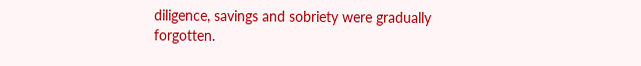diligence, savings and sobriety were gradually forgotten.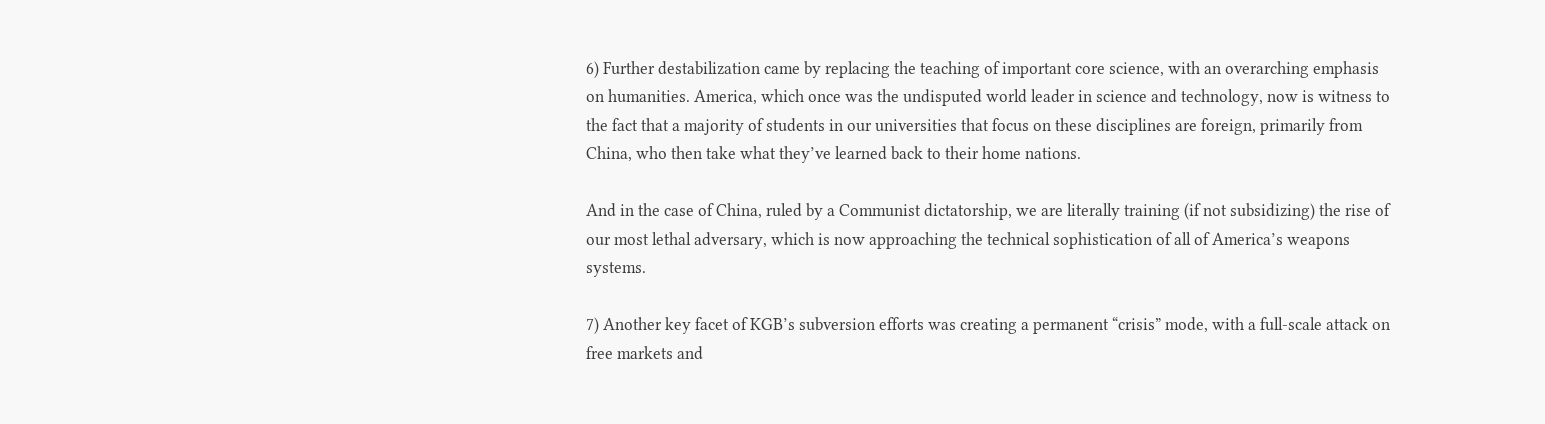6) Further destabilization came by replacing the teaching of important core science, with an overarching emphasis on humanities. America, which once was the undisputed world leader in science and technology, now is witness to the fact that a majority of students in our universities that focus on these disciplines are foreign, primarily from China, who then take what they’ve learned back to their home nations.

And in the case of China, ruled by a Communist dictatorship, we are literally training (if not subsidizing) the rise of our most lethal adversary, which is now approaching the technical sophistication of all of America’s weapons systems.

7) Another key facet of KGB’s subversion efforts was creating a permanent “crisis” mode, with a full-scale attack on free markets and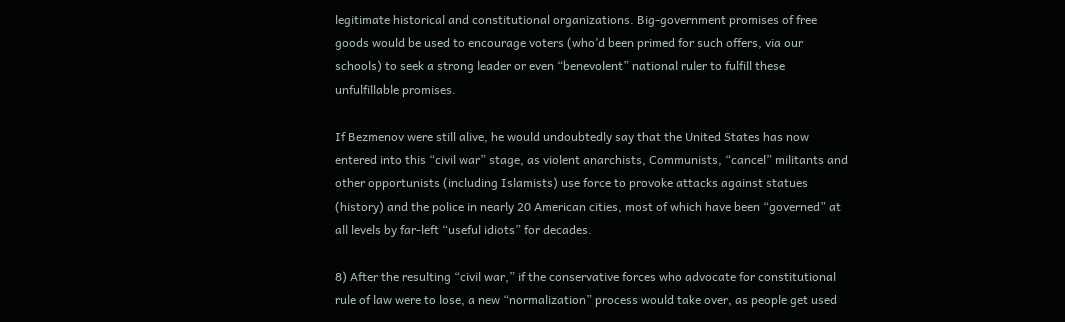legitimate historical and constitutional organizations. Big-government promises of free goods would be used to encourage voters (who’d been primed for such offers, via our schools) to seek a strong leader or even “benevolent” national ruler to fulfill these unfulfillable promises.

If Bezmenov were still alive, he would undoubtedly say that the United States has now entered into this “civil war” stage, as violent anarchists, Communists, “cancel” militants and other opportunists (including Islamists) use force to provoke attacks against statues (history) and the police in nearly 20 American cities, most of which have been “governed” at all levels by far-left “useful idiots” for decades.

8) After the resulting “civil war,” if the conservative forces who advocate for constitutional rule of law were to lose, a new “normalization” process would take over, as people get used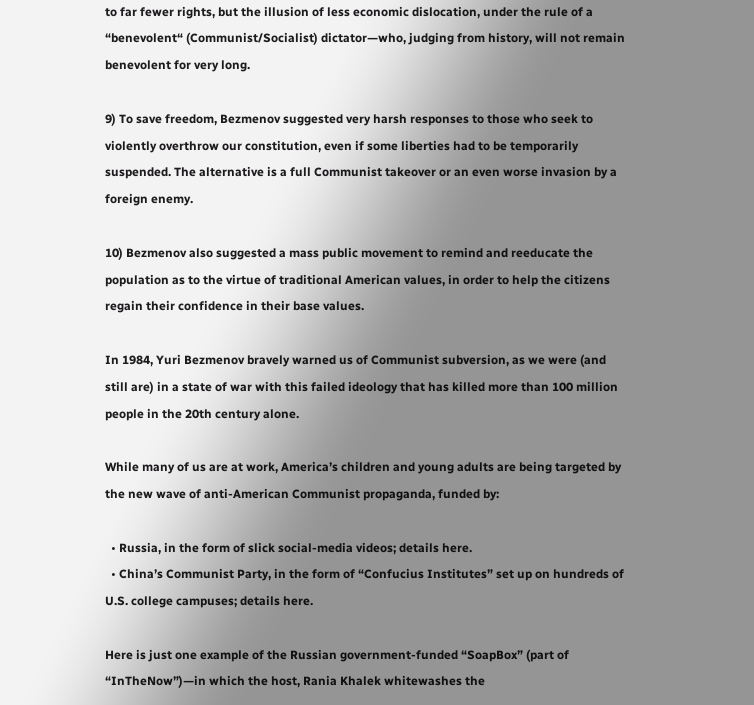to far fewer rights, but the illusion of less economic dislocation, under the rule of a “benevolent“ (Communist/Socialist) dictator—who, judging from history, will not remain benevolent for very long.

9) To save freedom, Bezmenov suggested very harsh responses to those who seek to violently overthrow our constitution, even if some liberties had to be temporarily suspended. The alternative is a full Communist takeover or an even worse invasion by a foreign enemy.

10) Bezmenov also suggested a mass public movement to remind and reeducate the population as to the virtue of traditional American values, in order to help the citizens regain their confidence in their base values.

In 1984, Yuri Bezmenov bravely warned us of Communist subversion, as we were (and still are) in a state of war with this failed ideology that has killed more than 100 million people in the 20th century alone.

While many of us are at work, America’s children and young adults are being targeted by the new wave of anti-American Communist propaganda, funded by:

  • Russia, in the form of slick social-media videos; details here.
  • China’s Communist Party, in the form of “Confucius Institutes” set up on hundreds of U.S. college campuses; details here.

Here is just one example of the Russian government-funded “SoapBox” (part of “InTheNow”)—in which the host, Rania Khalek whitewashes the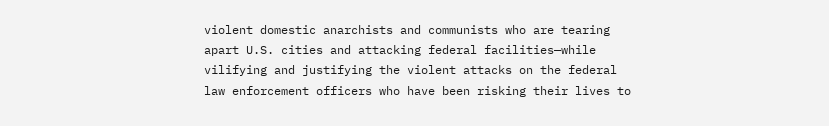violent domestic anarchists and communists who are tearing apart U.S. cities and attacking federal facilities—while vilifying and justifying the violent attacks on the federal law enforcement officers who have been risking their lives to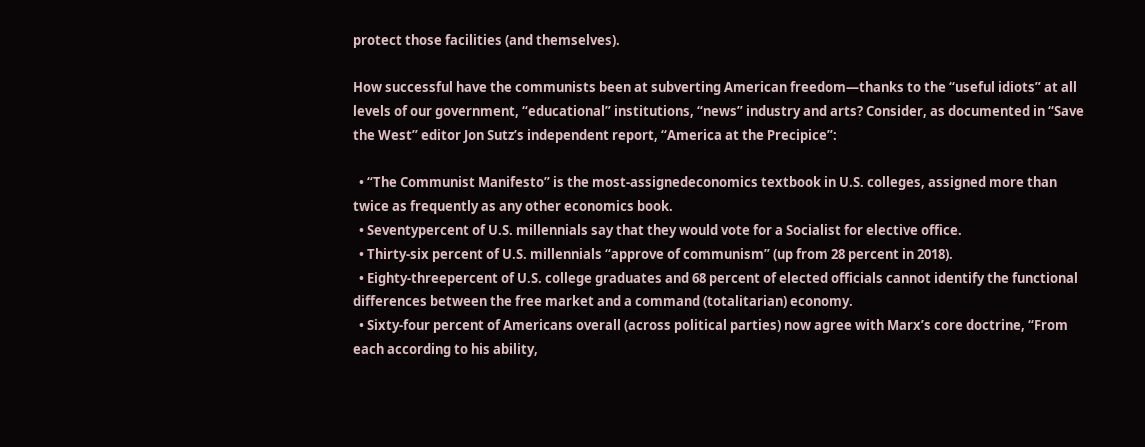protect those facilities (and themselves).

How successful have the communists been at subverting American freedom—thanks to the “useful idiots” at all levels of our government, “educational” institutions, “news” industry and arts? Consider, as documented in “Save the West” editor Jon Sutz’s independent report, “America at the Precipice”:

  • “The Communist Manifesto” is the most-assignedeconomics textbook in U.S. colleges, assigned more than twice as frequently as any other economics book.
  • Seventypercent of U.S. millennials say that they would vote for a Socialist for elective office.
  • Thirty-six percent of U.S. millennials “approve of communism” (up from 28 percent in 2018).
  • Eighty-threepercent of U.S. college graduates and 68 percent of elected officials cannot identify the functional differences between the free market and a command (totalitarian) economy.
  • Sixty-four percent of Americans overall (across political parties) now agree with Marx’s core doctrine, “From each according to his ability,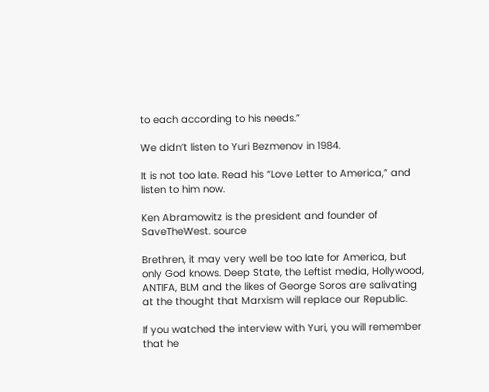to each according to his needs.”

We didn’t listen to Yuri Bezmenov in 1984.

It is not too late. Read his “Love Letter to America,” and listen to him now.

Ken Abramowitz is the president and founder of SaveTheWest. source

Brethren, it may very well be too late for America, but only God knows. Deep State, the Leftist media, Hollywood, ANTIFA, BLM and the likes of George Soros are salivating at the thought that Marxism will replace our Republic.

If you watched the interview with Yuri, you will remember that he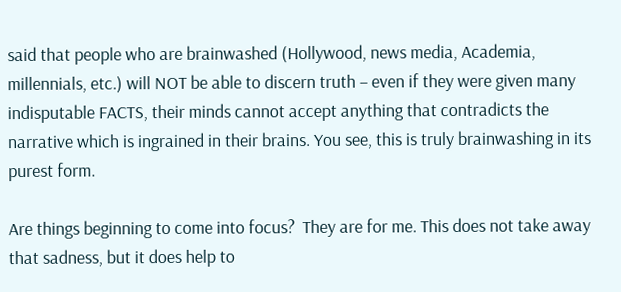said that people who are brainwashed (Hollywood, news media, Academia, millennials, etc.) will NOT be able to discern truth – even if they were given many indisputable FACTS, their minds cannot accept anything that contradicts the narrative which is ingrained in their brains. You see, this is truly brainwashing in its purest form.

Are things beginning to come into focus?  They are for me. This does not take away that sadness, but it does help to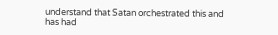understand that Satan orchestrated this and has had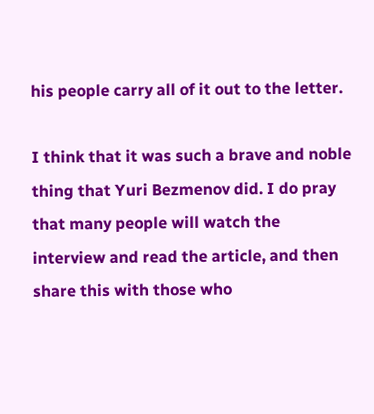his people carry all of it out to the letter.

I think that it was such a brave and noble thing that Yuri Bezmenov did. I do pray that many people will watch the interview and read the article, and then share this with those who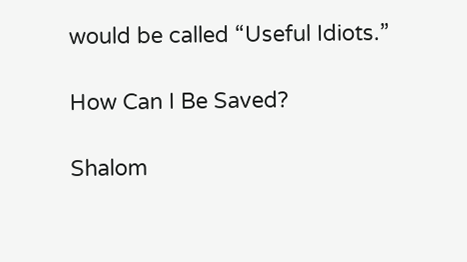would be called “Useful Idiots.”

How Can I Be Saved?

Shalom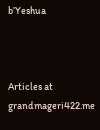b’Yeshua



Articles at grandmageri422.me